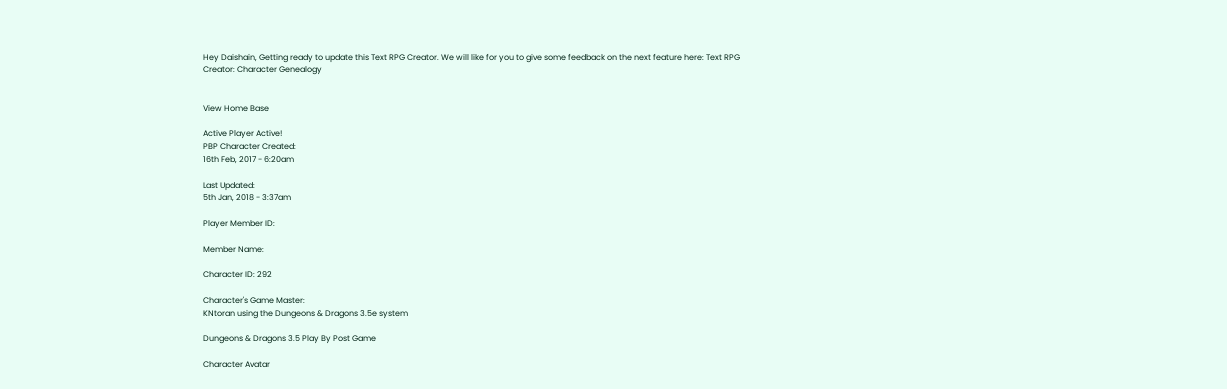Hey Daishain, Getting ready to update this Text RPG Creator. We will like for you to give some feedback on the next feature here: Text RPG Creator: Character Genealogy


View Home Base

Active Player Active!
PBP Character Created:
16th Feb, 2017 - 6:20am

Last Updated:
5th Jan, 2018 - 3:37am

Player Member ID:

Member Name:

Character ID: 292

Character's Game Master:
KNtoran using the Dungeons & Dragons 3.5e system

Dungeons & Dragons 3.5 Play By Post Game

Character Avatar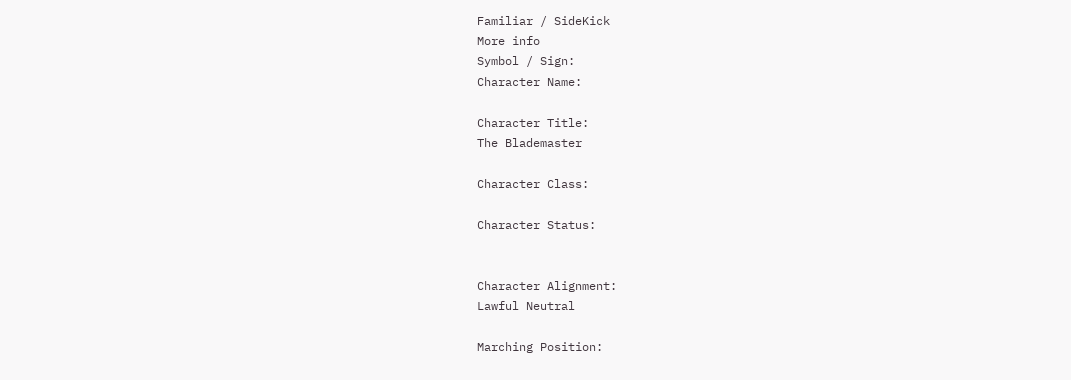Familiar / SideKick
More info
Symbol / Sign:
Character Name:

Character Title:
The Blademaster

Character Class:

Character Status:


Character Alignment:
Lawful Neutral

Marching Position: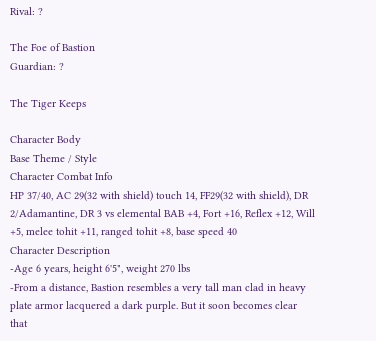Rival: ?

The Foe of Bastion
Guardian: ?

The Tiger Keeps

Character Body
Base Theme / Style
Character Combat Info
HP 37/40, AC 29(32 with shield) touch 14, FF29(32 with shield), DR 2/Adamantine, DR 3 vs elemental BAB +4, Fort +16, Reflex +12, Will +5, melee tohit +11, ranged tohit +8, base speed 40
Character Description
-Age 6 years, height 6'5", weight 270 lbs
-From a distance, Bastion resembles a very tall man clad in heavy plate armor lacquered a dark purple. But it soon becomes clear that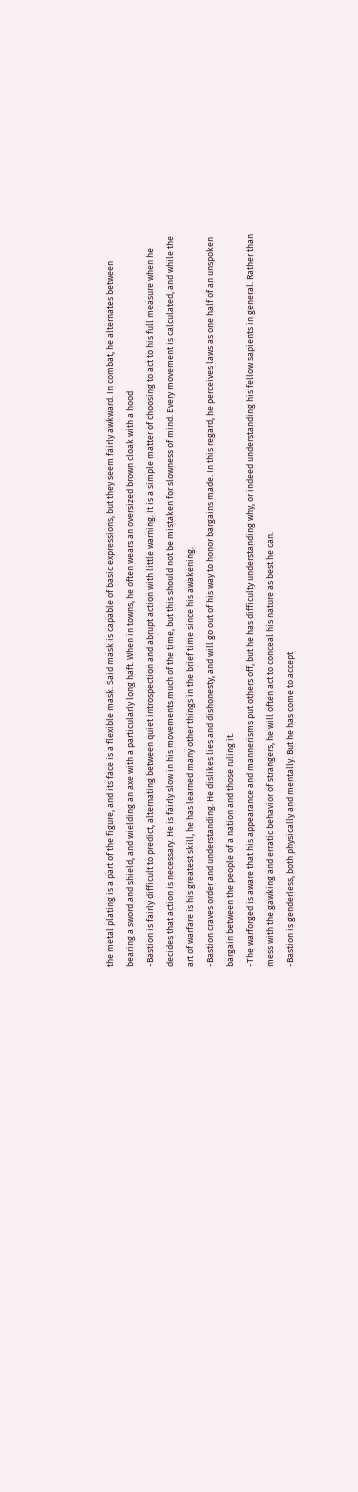the metal plating is a part of the figure, and its face is a flexible mask. Said mask is capable of basic expressions, but they seem fairly awkward. In combat, he alternates between bearing a sword and shield, and wielding an axe with a particularly long haft. When in towns, he often wears an oversized brown cloak with a hood
-Bastion is fairly difficult to predict, alternating between quiet introspection and abrupt action with little warning. It is a simple matter of choosing to act to his full measure when he decides that action is necessary. He is fairly slow in his movements much of the time, but this should not be mistaken for slowness of mind. Every movement is calculated, and while the art of warfare is his greatest skill, he has learned many other things in the brief time since his awakening.
-Bastion craves order and understanding. He dislikes lies and dishonesty, and will go out of his way to honor bargains made. In this regard, he perceives laws as one half of an unspoken bargain between the people of a nation and those ruling it.
-The warforged is aware that his appearance and mannerisms put others off, but he has difficulty understanding why, or indeed understanding his fellow sapients in general. Rather than mess with the gawking and erratic behavior of strangers, he will often act to conceal his nature as best he can.
-Bastion is genderless, both physically and mentally. But he has come to accept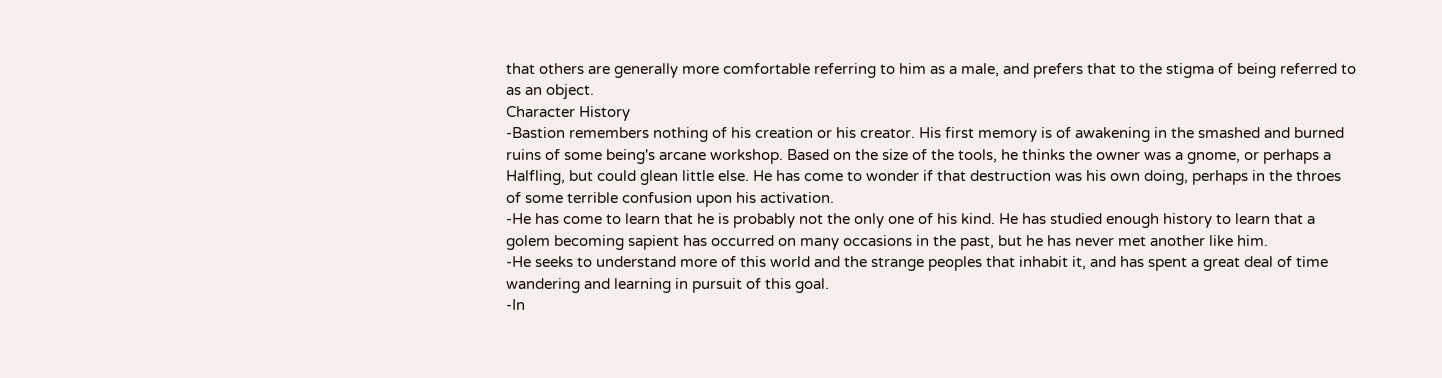that others are generally more comfortable referring to him as a male, and prefers that to the stigma of being referred to as an object.
Character History
-Bastion remembers nothing of his creation or his creator. His first memory is of awakening in the smashed and burned ruins of some being's arcane workshop. Based on the size of the tools, he thinks the owner was a gnome, or perhaps a Halfling, but could glean little else. He has come to wonder if that destruction was his own doing, perhaps in the throes of some terrible confusion upon his activation.
-He has come to learn that he is probably not the only one of his kind. He has studied enough history to learn that a golem becoming sapient has occurred on many occasions in the past, but he has never met another like him.
-He seeks to understand more of this world and the strange peoples that inhabit it, and has spent a great deal of time wandering and learning in pursuit of this goal.
-In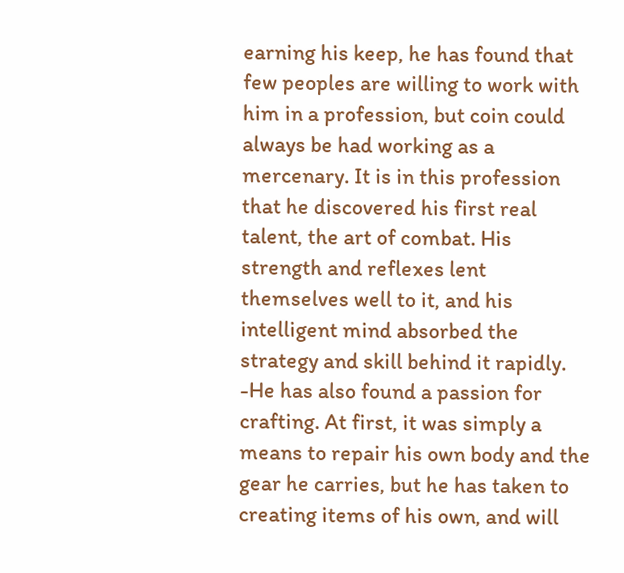earning his keep, he has found that few peoples are willing to work with him in a profession, but coin could always be had working as a mercenary. It is in this profession that he discovered his first real talent, the art of combat. His strength and reflexes lent themselves well to it, and his intelligent mind absorbed the strategy and skill behind it rapidly.
-He has also found a passion for crafting. At first, it was simply a means to repair his own body and the gear he carries, but he has taken to creating items of his own, and will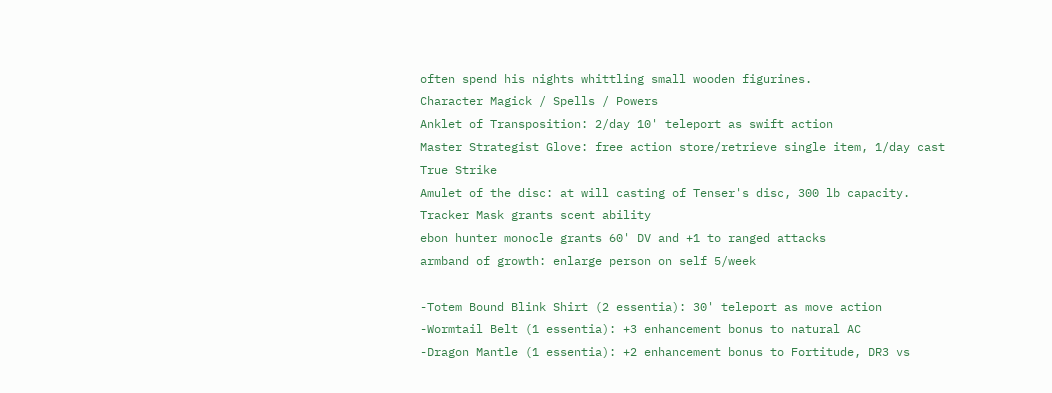often spend his nights whittling small wooden figurines.
Character Magick / Spells / Powers
Anklet of Transposition: 2/day 10' teleport as swift action
Master Strategist Glove: free action store/retrieve single item, 1/day cast True Strike
Amulet of the disc: at will casting of Tenser's disc, 300 lb capacity.
Tracker Mask grants scent ability
ebon hunter monocle grants 60' DV and +1 to ranged attacks
armband of growth: enlarge person on self 5/week

-Totem Bound Blink Shirt (2 essentia): 30' teleport as move action
-Wormtail Belt (1 essentia): +3 enhancement bonus to natural AC
-Dragon Mantle (1 essentia): +2 enhancement bonus to Fortitude, DR3 vs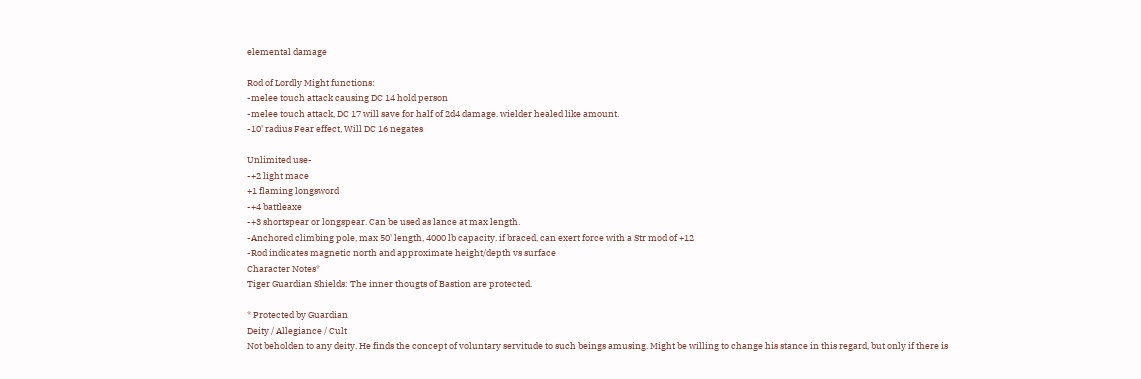elemental damage

Rod of Lordly Might functions:
-melee touch attack causing DC 14 hold person
-melee touch attack, DC 17 will save for half of 2d4 damage. wielder healed like amount.
-10' radius Fear effect, Will DC 16 negates

Unlimited use-
-+2 light mace
+1 flaming longsword
-+4 battleaxe
-+3 shortspear or longspear. Can be used as lance at max length.
-Anchored climbing pole, max 50' length, 4000 lb capacity. if braced, can exert force with a Str mod of +12
-Rod indicates magnetic north and approximate height/depth vs surface
Character Notes*
Tiger Guardian Shields: The inner thougts of Bastion are protected.

* Protected by Guardian
Deity / Allegiance / Cult
Not beholden to any deity. He finds the concept of voluntary servitude to such beings amusing. Might be willing to change his stance in this regard, but only if there is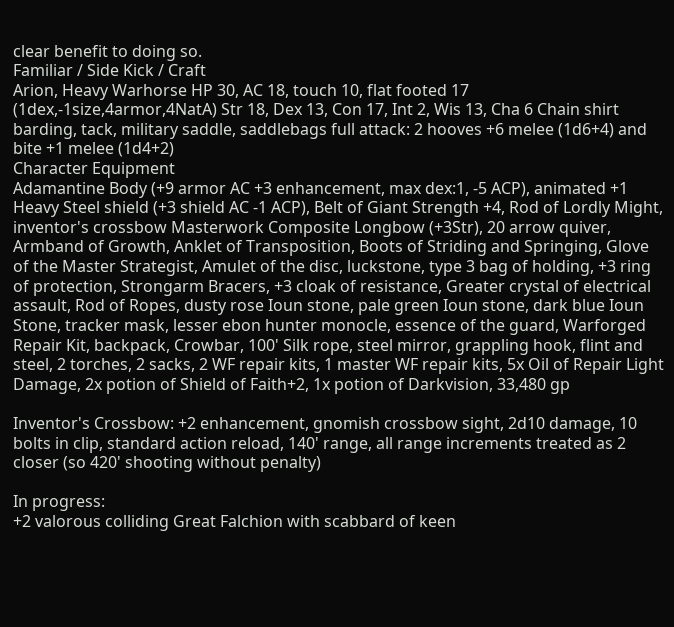clear benefit to doing so.
Familiar / Side Kick / Craft
Arion, Heavy Warhorse HP 30, AC 18, touch 10, flat footed 17 (1dex,-1size,4armor,4NatA) Str 18, Dex 13, Con 17, Int 2, Wis 13, Cha 6 Chain shirt barding, tack, military saddle, saddlebags full attack: 2 hooves +6 melee (1d6+4) and bite +1 melee (1d4+2)
Character Equipment
Adamantine Body (+9 armor AC +3 enhancement, max dex:1, -5 ACP), animated +1 Heavy Steel shield (+3 shield AC -1 ACP), Belt of Giant Strength +4, Rod of Lordly Might, inventor's crossbow Masterwork Composite Longbow (+3Str), 20 arrow quiver, Armband of Growth, Anklet of Transposition, Boots of Striding and Springing, Glove of the Master Strategist, Amulet of the disc, luckstone, type 3 bag of holding, +3 ring of protection, Strongarm Bracers, +3 cloak of resistance, Greater crystal of electrical assault, Rod of Ropes, dusty rose Ioun stone, pale green Ioun stone, dark blue Ioun Stone, tracker mask, lesser ebon hunter monocle, essence of the guard, Warforged Repair Kit, backpack, Crowbar, 100' Silk rope, steel mirror, grappling hook, flint and steel, 2 torches, 2 sacks, 2 WF repair kits, 1 master WF repair kits, 5x Oil of Repair Light Damage, 2x potion of Shield of Faith+2, 1x potion of Darkvision, 33,480 gp

Inventor's Crossbow: +2 enhancement, gnomish crossbow sight, 2d10 damage, 10 bolts in clip, standard action reload, 140' range, all range increments treated as 2 closer (so 420' shooting without penalty)

In progress:
+2 valorous colliding Great Falchion with scabbard of keen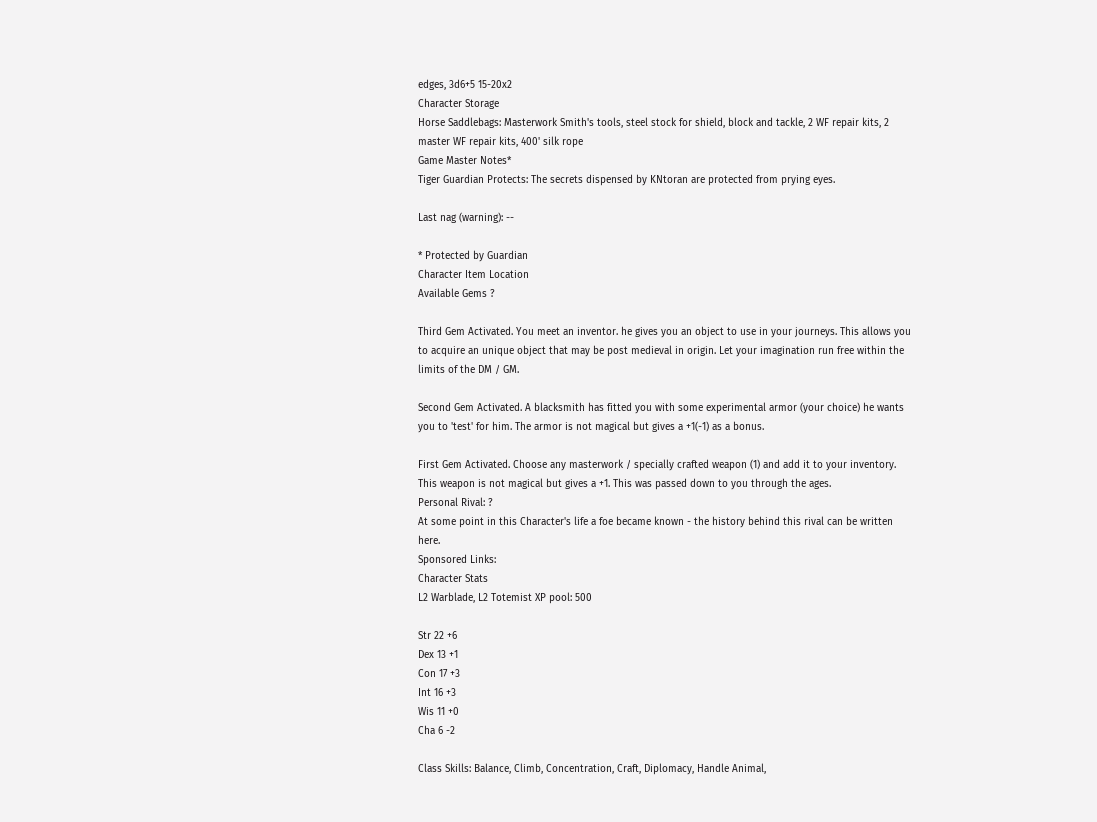edges, 3d6+5 15-20x2
Character Storage
Horse Saddlebags: Masterwork Smith's tools, steel stock for shield, block and tackle, 2 WF repair kits, 2 master WF repair kits, 400' silk rope
Game Master Notes*
Tiger Guardian Protects: The secrets dispensed by KNtoran are protected from prying eyes.

Last nag (warning): --

* Protected by Guardian
Character Item Location
Available Gems ?

Third Gem Activated. You meet an inventor. he gives you an object to use in your journeys. This allows you to acquire an unique object that may be post medieval in origin. Let your imagination run free within the limits of the DM / GM.

Second Gem Activated. A blacksmith has fitted you with some experimental armor (your choice) he wants you to 'test' for him. The armor is not magical but gives a +1(-1) as a bonus.

First Gem Activated. Choose any masterwork / specially crafted weapon (1) and add it to your inventory. This weapon is not magical but gives a +1. This was passed down to you through the ages.
Personal Rival: ?
At some point in this Character's life a foe became known - the history behind this rival can be written here.
Sponsored Links:
Character Stats
L2 Warblade, L2 Totemist XP pool: 500

Str 22 +6
Dex 13 +1
Con 17 +3
Int 16 +3
Wis 11 +0
Cha 6 -2

Class Skills: Balance, Climb, Concentration, Craft, Diplomacy, Handle Animal,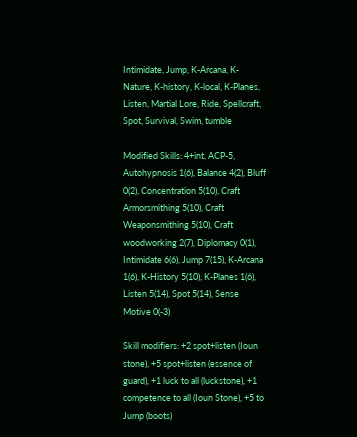Intimidate, Jump, K-Arcana, K-Nature, K-history, K-local, K-Planes, Listen, Martial Lore, Ride, Spellcraft, Spot, Survival, Swim, tumble

Modified Skills: 4+int, ACP-5, Autohypnosis 1(6), Balance 4(2), Bluff 0(2), Concentration 5(10), Craft Armorsmithing 5(10), Craft Weaponsmithing 5(10), Craft woodworking 2(7), Diplomacy 0(1), Intimidate 6(6), Jump 7(15), K-Arcana 1(6), K-History 5(10), K-Planes 1(6), Listen 5(14), Spot 5(14), Sense Motive 0(-3)

Skill modifiers: +2 spot+listen (Ioun stone), +5 spot+listen (essence of guard), +1 luck to all (luckstone), +1 competence to all (Ioun Stone), +5 to Jump (boots)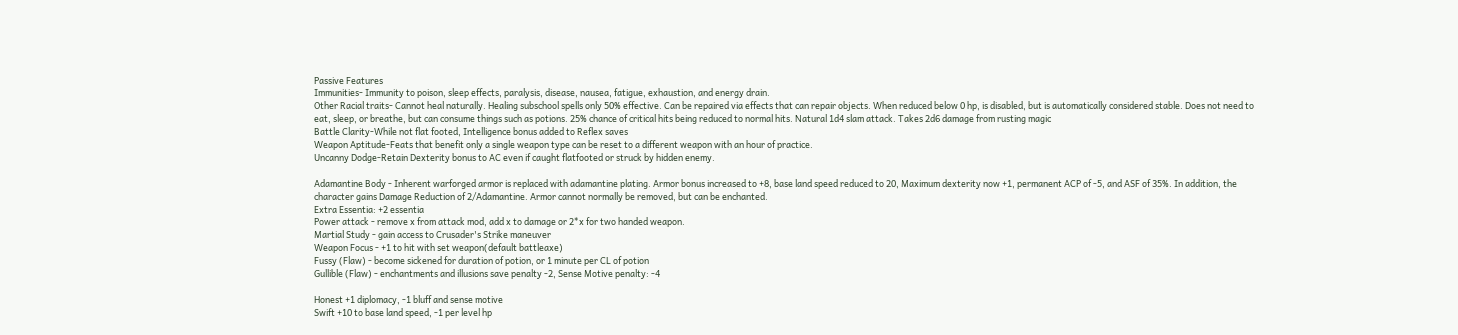Passive Features
Immunities- Immunity to poison, sleep effects, paralysis, disease, nausea, fatigue, exhaustion, and energy drain.
Other Racial traits- Cannot heal naturally. Healing subschool spells only 50% effective. Can be repaired via effects that can repair objects. When reduced below 0 hp, is disabled, but is automatically considered stable. Does not need to eat, sleep, or breathe, but can consume things such as potions. 25% chance of critical hits being reduced to normal hits. Natural 1d4 slam attack. Takes 2d6 damage from rusting magic
Battle Clarity-While not flat footed, Intelligence bonus added to Reflex saves
Weapon Aptitude-Feats that benefit only a single weapon type can be reset to a different weapon with an hour of practice.
Uncanny Dodge-Retain Dexterity bonus to AC even if caught flatfooted or struck by hidden enemy.

Adamantine Body - Inherent warforged armor is replaced with adamantine plating. Armor bonus increased to +8, base land speed reduced to 20, Maximum dexterity now +1, permanent ACP of -5, and ASF of 35%. In addition, the character gains Damage Reduction of 2/Adamantine. Armor cannot normally be removed, but can be enchanted.
Extra Essentia: +2 essentia
Power attack - remove x from attack mod, add x to damage or 2*x for two handed weapon.
Martial Study - gain access to Crusader's Strike maneuver
Weapon Focus - +1 to hit with set weapon(default battleaxe)
Fussy (Flaw) - become sickened for duration of potion, or 1 minute per CL of potion
Gullible (Flaw) - enchantments and illusions save penalty -2, Sense Motive penalty: -4

Honest +1 diplomacy, -1 bluff and sense motive
Swift +10 to base land speed, -1 per level hp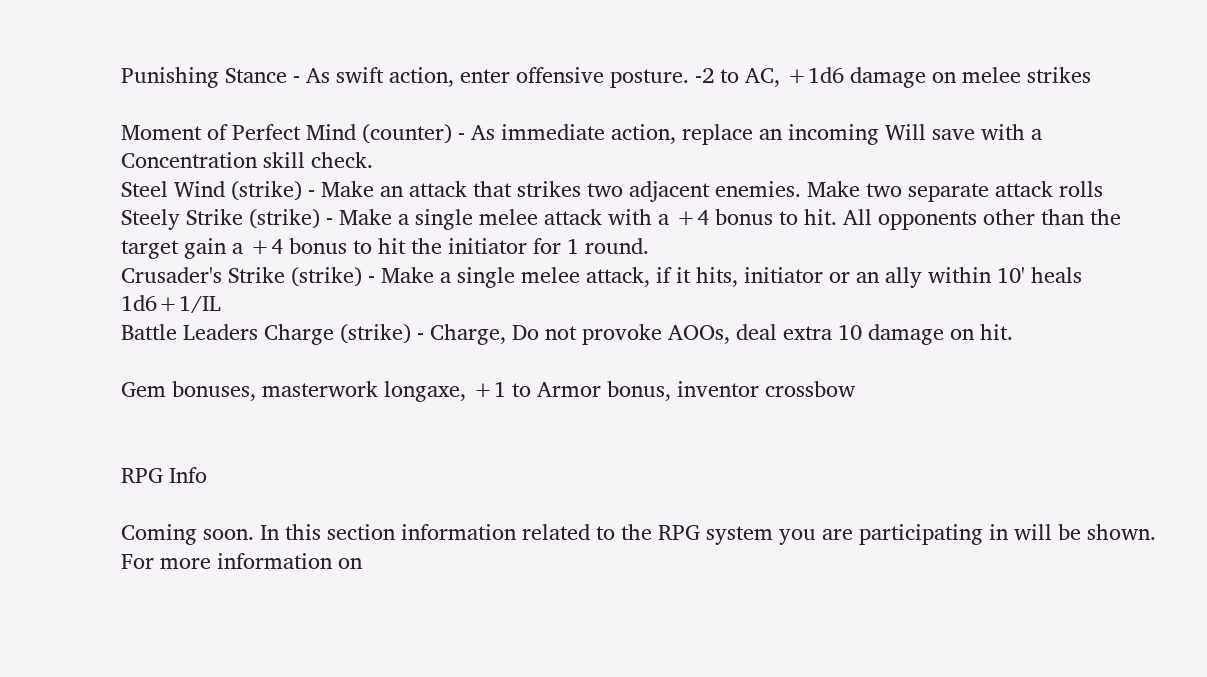Punishing Stance - As swift action, enter offensive posture. -2 to AC, +1d6 damage on melee strikes

Moment of Perfect Mind (counter) - As immediate action, replace an incoming Will save with a Concentration skill check.
Steel Wind (strike) - Make an attack that strikes two adjacent enemies. Make two separate attack rolls
Steely Strike (strike) - Make a single melee attack with a +4 bonus to hit. All opponents other than the target gain a +4 bonus to hit the initiator for 1 round.
Crusader's Strike (strike) - Make a single melee attack, if it hits, initiator or an ally within 10' heals 1d6+1/IL
Battle Leaders Charge (strike) - Charge, Do not provoke AOOs, deal extra 10 damage on hit.

Gem bonuses, masterwork longaxe, +1 to Armor bonus, inventor crossbow


RPG Info

Coming soon. In this section information related to the RPG system you are participating in will be shown. For more information on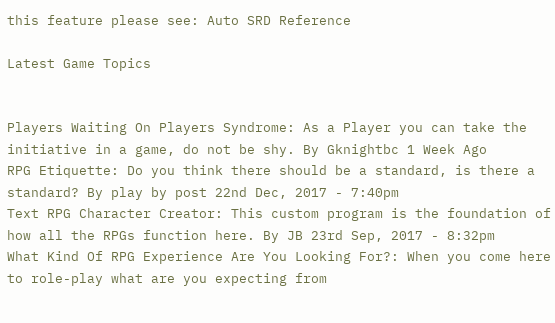this feature please see: Auto SRD Reference

Latest Game Topics


Players Waiting On Players Syndrome: As a Player you can take the initiative in a game, do not be shy. By Gknightbc 1 Week Ago
RPG Etiquette: Do you think there should be a standard, is there a standard? By play by post 22nd Dec, 2017 - 7:40pm
Text RPG Character Creator: This custom program is the foundation of how all the RPGs function here. By JB 23rd Sep, 2017 - 8:32pm
What Kind Of RPG Experience Are You Looking For?: When you come here to role-play what are you expecting from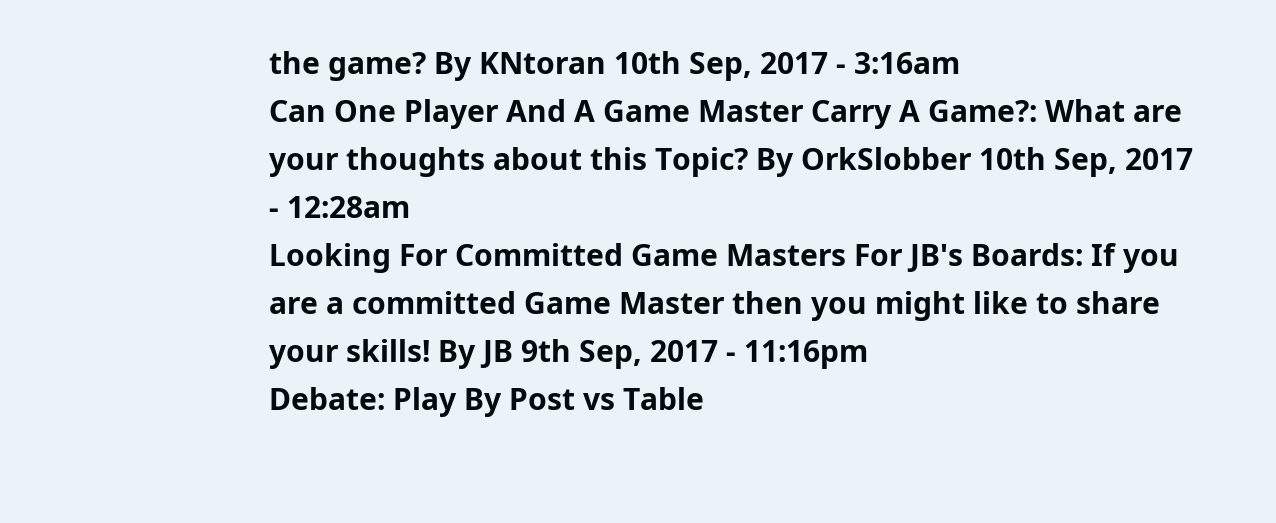the game? By KNtoran 10th Sep, 2017 - 3:16am
Can One Player And A Game Master Carry A Game?: What are your thoughts about this Topic? By OrkSlobber 10th Sep, 2017 - 12:28am
Looking For Committed Game Masters For JB's Boards: If you are a committed Game Master then you might like to share your skills! By JB 9th Sep, 2017 - 11:16pm
Debate: Play By Post vs Table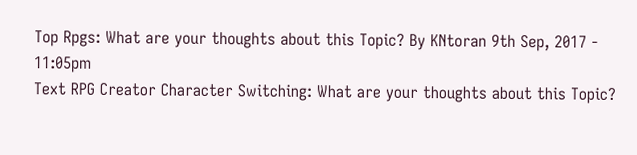Top Rpgs: What are your thoughts about this Topic? By KNtoran 9th Sep, 2017 - 11:05pm
Text RPG Creator Character Switching: What are your thoughts about this Topic?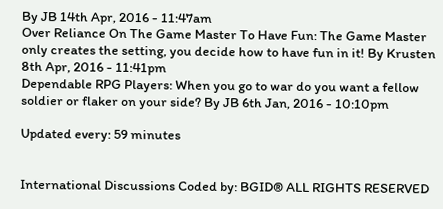By JB 14th Apr, 2016 - 11:47am
Over Reliance On The Game Master To Have Fun: The Game Master only creates the setting, you decide how to have fun in it! By Krusten 8th Apr, 2016 - 11:41pm
Dependable RPG Players: When you go to war do you want a fellow soldier or flaker on your side? By JB 6th Jan, 2016 - 10:10pm

Updated every: 59 minutes


International Discussions Coded by: BGID® ALL RIGHTS RESERVED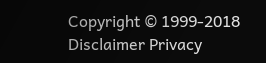Copyright © 1999-2018
Disclaimer Privacy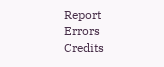Report Errors Credits